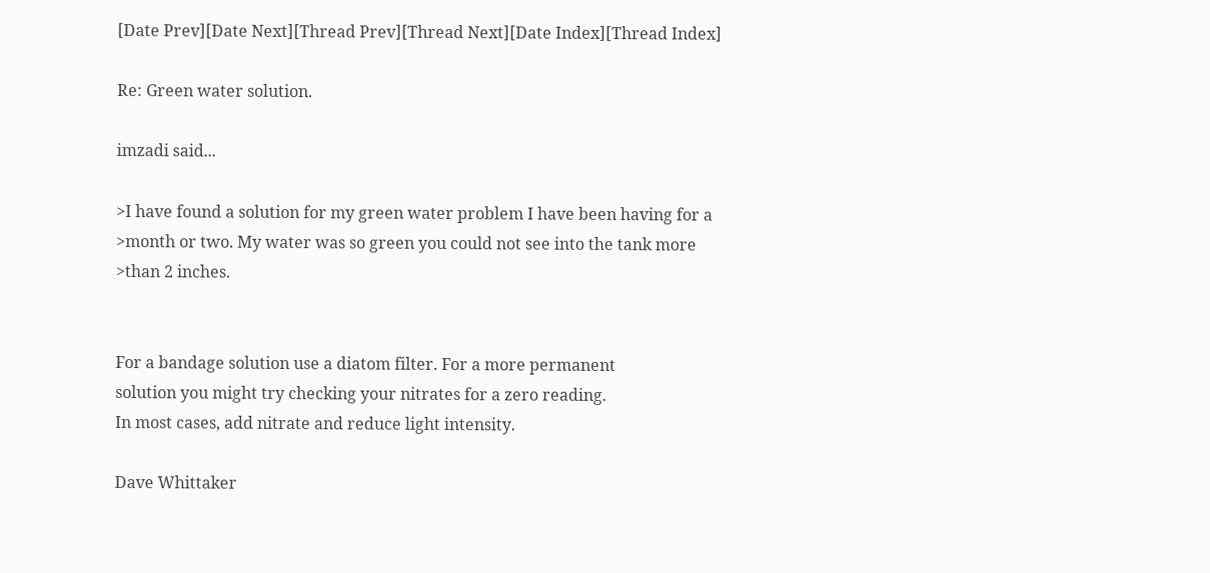[Date Prev][Date Next][Thread Prev][Thread Next][Date Index][Thread Index]

Re: Green water solution.

imzadi said...

>I have found a solution for my green water problem I have been having for a
>month or two. My water was so green you could not see into the tank more
>than 2 inches.


For a bandage solution use a diatom filter. For a more permanent
solution you might try checking your nitrates for a zero reading.
In most cases, add nitrate and reduce light intensity.

Dave Whittaker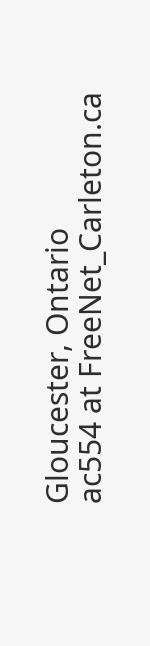Gloucester, Ontario
ac554 at FreeNet_Carleton.ca